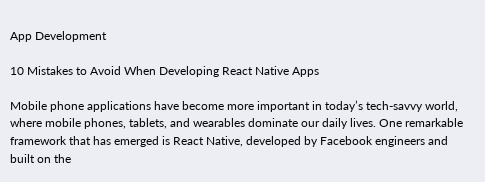App Development

10 Mistakes to Avoid When Developing React Native Apps

Mobile phone applications have become more important in today’s tech-savvy world, where mobile phones, tablets, and wearables dominate our daily lives. One remarkable framework that has emerged is React Native, developed by Facebook engineers and built on the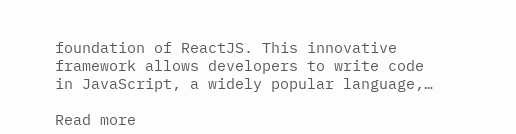foundation of ReactJS. This innovative framework allows developers to write code in JavaScript, a widely popular language,…

Read more